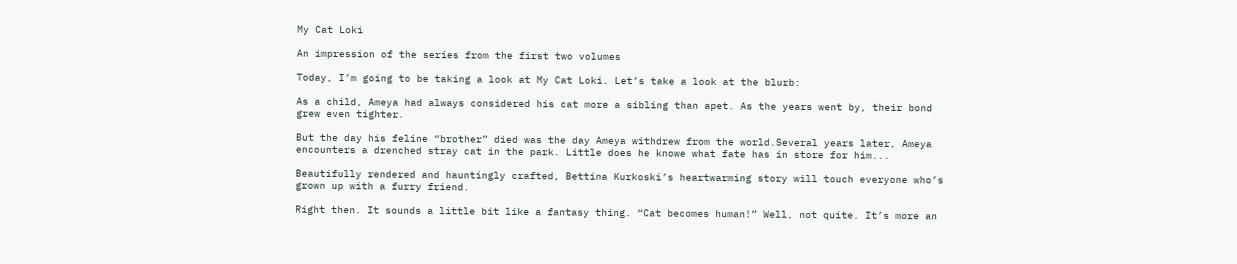My Cat Loki

An impression of the series from the first two volumes

Today, I’m going to be taking a look at My Cat Loki. Let’s take a look at the blurb:

As a child, Ameya had always considered his cat more a sibling than apet. As the years went by, their bond grew even tighter.

But the day his feline “brother” died was the day Ameya withdrew from the world.Several years later, Ameya encounters a drenched stray cat in the park. Little does he knowe what fate has in store for him...

Beautifully rendered and hauntingly crafted, Bettina Kurkoski’s heartwarming story will touch everyone who’s grown up with a furry friend.

Right then. It sounds a little bit like a fantasy thing. “Cat becomes human!” Well, not quite. It’s more an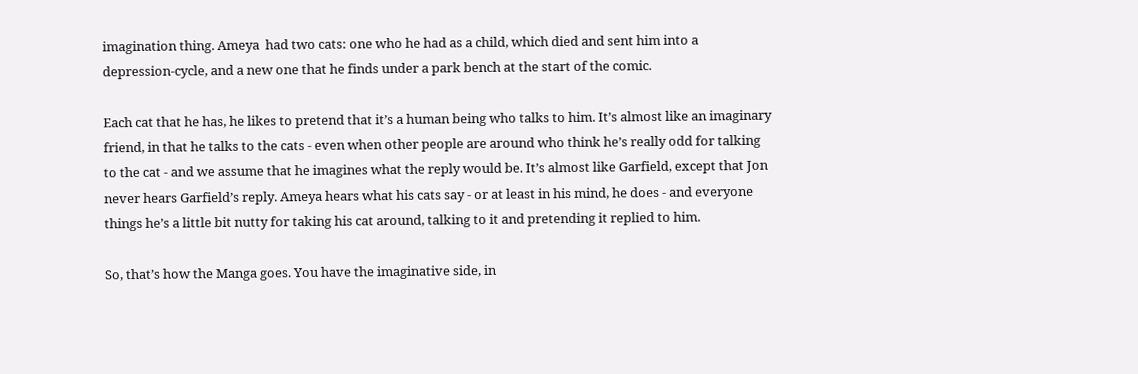imagination thing. Ameya  had two cats: one who he had as a child, which died and sent him into a depression-cycle, and a new one that he finds under a park bench at the start of the comic.

Each cat that he has, he likes to pretend that it’s a human being who talks to him. It’s almost like an imaginary friend, in that he talks to the cats - even when other people are around who think he’s really odd for talking to the cat - and we assume that he imagines what the reply would be. It’s almost like Garfield, except that Jon never hears Garfield’s reply. Ameya hears what his cats say - or at least in his mind, he does - and everyone things he’s a little bit nutty for taking his cat around, talking to it and pretending it replied to him.

So, that’s how the Manga goes. You have the imaginative side, in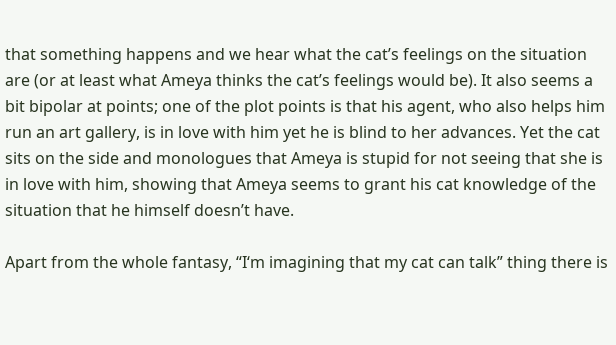that something happens and we hear what the cat’s feelings on the situation are (or at least what Ameya thinks the cat’s feelings would be). It also seems a bit bipolar at points; one of the plot points is that his agent, who also helps him run an art gallery, is in love with him yet he is blind to her advances. Yet the cat sits on the side and monologues that Ameya is stupid for not seeing that she is in love with him, showing that Ameya seems to grant his cat knowledge of the situation that he himself doesn’t have.

Apart from the whole fantasy, “I‘m imagining that my cat can talk” thing there is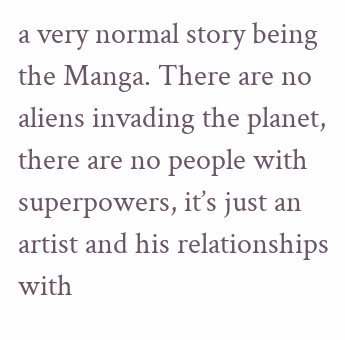a very normal story being the Manga. There are no aliens invading the planet, there are no people with superpowers, it’s just an artist and his relationships with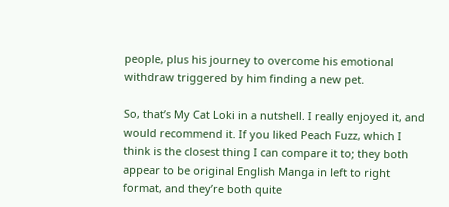people, plus his journey to overcome his emotional withdraw triggered by him finding a new pet.

So, that’s My Cat Loki in a nutshell. I really enjoyed it, and would recommend it. If you liked Peach Fuzz, which I think is the closest thing I can compare it to; they both appear to be original English Manga in left to right format, and they’re both quite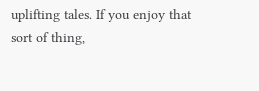uplifting tales. If you enjoy that sort of thing,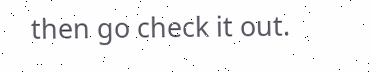then go check it out.